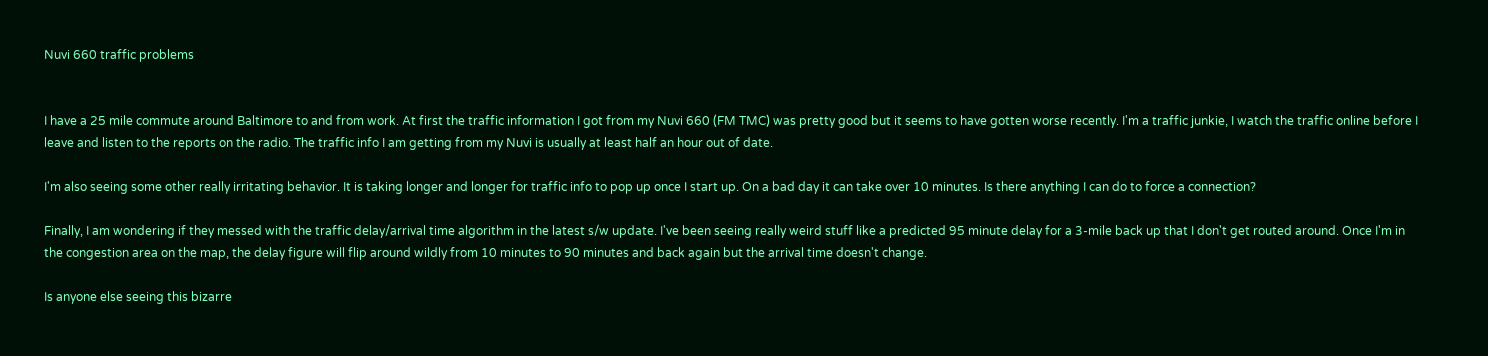Nuvi 660 traffic problems


I have a 25 mile commute around Baltimore to and from work. At first the traffic information I got from my Nuvi 660 (FM TMC) was pretty good but it seems to have gotten worse recently. I'm a traffic junkie, I watch the traffic online before I leave and listen to the reports on the radio. The traffic info I am getting from my Nuvi is usually at least half an hour out of date.

I'm also seeing some other really irritating behavior. It is taking longer and longer for traffic info to pop up once I start up. On a bad day it can take over 10 minutes. Is there anything I can do to force a connection?

Finally, I am wondering if they messed with the traffic delay/arrival time algorithm in the latest s/w update. I've been seeing really weird stuff like a predicted 95 minute delay for a 3-mile back up that I don't get routed around. Once I'm in the congestion area on the map, the delay figure will flip around wildly from 10 minutes to 90 minutes and back again but the arrival time doesn't change.

Is anyone else seeing this bizarre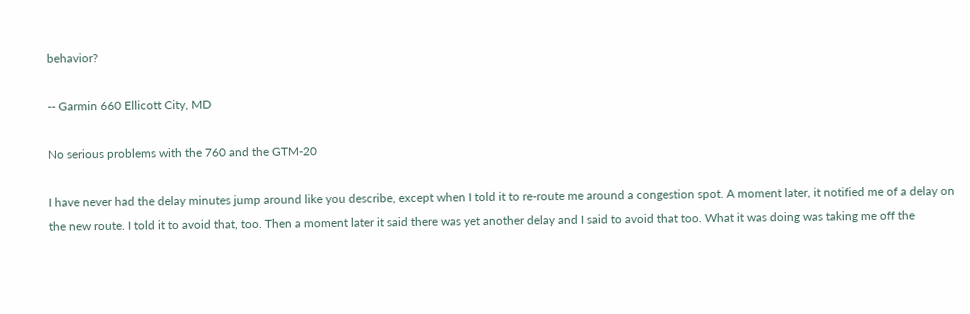behavior?

-- Garmin 660 Ellicott City, MD

No serious problems with the 760 and the GTM-20

I have never had the delay minutes jump around like you describe, except when I told it to re-route me around a congestion spot. A moment later, it notified me of a delay on the new route. I told it to avoid that, too. Then a moment later it said there was yet another delay and I said to avoid that too. What it was doing was taking me off the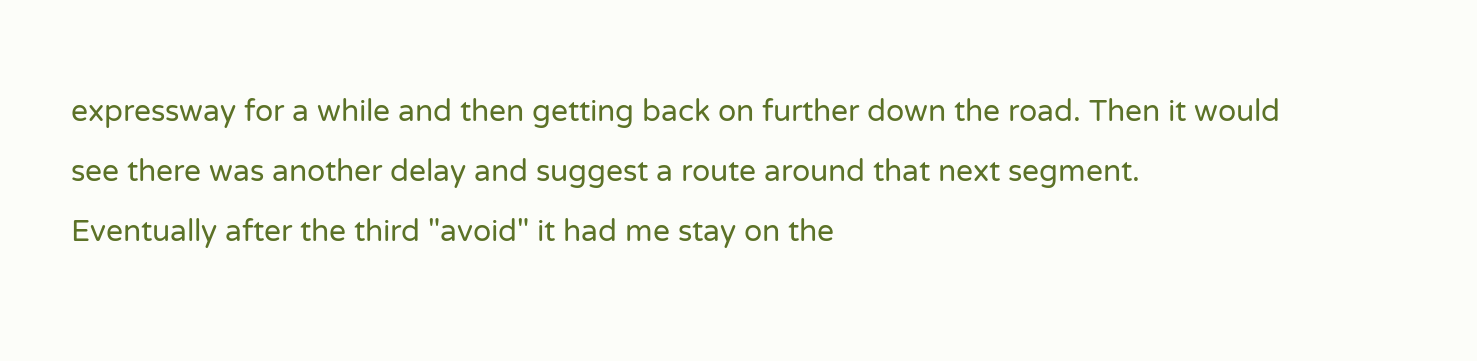expressway for a while and then getting back on further down the road. Then it would see there was another delay and suggest a route around that next segment. Eventually after the third "avoid" it had me stay on the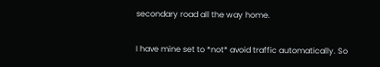secondary road all the way home.

I have mine set to *not* avoid traffic automatically. So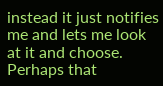instead it just notifies me and lets me look at it and choose. Perhaps that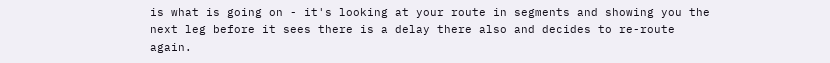is what is going on - it's looking at your route in segments and showing you the next leg before it sees there is a delay there also and decides to re-route again.